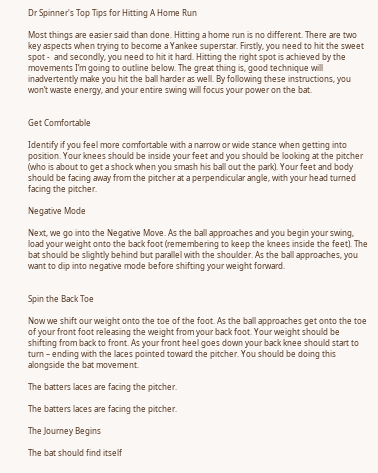Dr Spinner's Top Tips for Hitting A Home Run

Most things are easier said than done. Hitting a home run is no different. There are two key aspects when trying to become a Yankee superstar. Firstly, you need to hit the sweet spot -  and secondly, you need to hit it hard. Hitting the right spot is achieved by the movements I’m going to outline below. The great thing is, good technique will inadvertently make you hit the ball harder as well. By following these instructions, you won’t waste energy, and your entire swing will focus your power on the bat.


Get Comfortable

Identify if you feel more comfortable with a narrow or wide stance when getting into position. Your knees should be inside your feet and you should be looking at the pitcher (who is about to get a shock when you smash his ball out the park). Your feet and body should be facing away from the pitcher at a perpendicular angle, with your head turned facing the pitcher.

Negative Mode

Next, we go into the Negative Move. As the ball approaches and you begin your swing, load your weight onto the back foot (remembering to keep the knees inside the feet). The bat should be slightly behind but parallel with the shoulder. As the ball approaches, you want to dip into negative mode before shifting your weight forward.


Spin the Back Toe

Now we shift our weight onto the toe of the foot. As the ball approaches get onto the toe of your front foot releasing the weight from your back foot. Your weight should be shifting from back to front. As your front heel goes down your back knee should start to turn – ending with the laces pointed toward the pitcher. You should be doing this alongside the bat movement.

The batters laces are facing the pitcher.

The batters laces are facing the pitcher.

The Journey Begins

The bat should find itself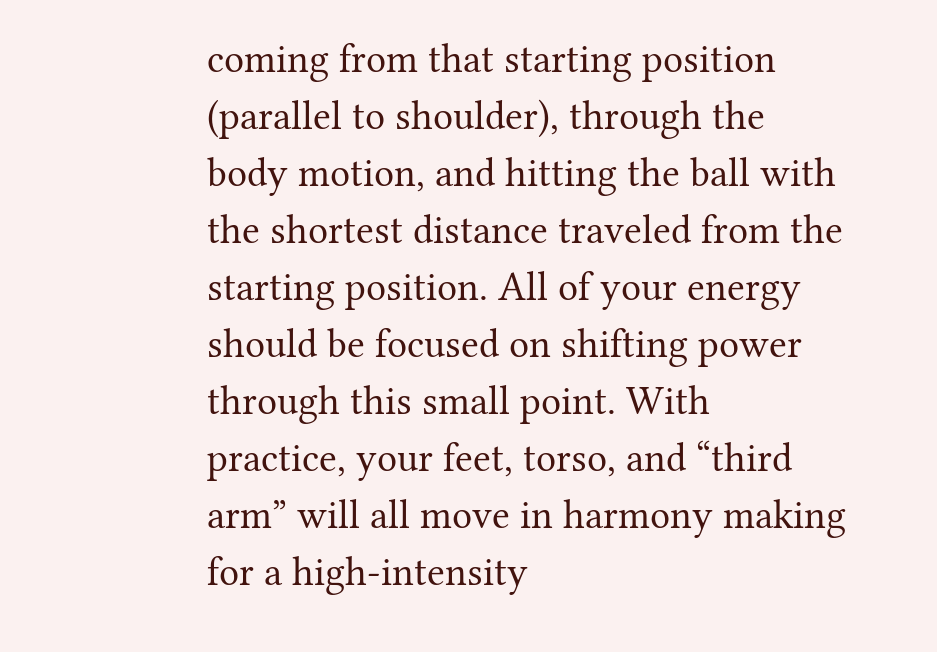coming from that starting position (parallel to shoulder), through the body motion, and hitting the ball with the shortest distance traveled from the starting position. All of your energy should be focused on shifting power through this small point. With practice, your feet, torso, and “third arm” will all move in harmony making for a high-intensity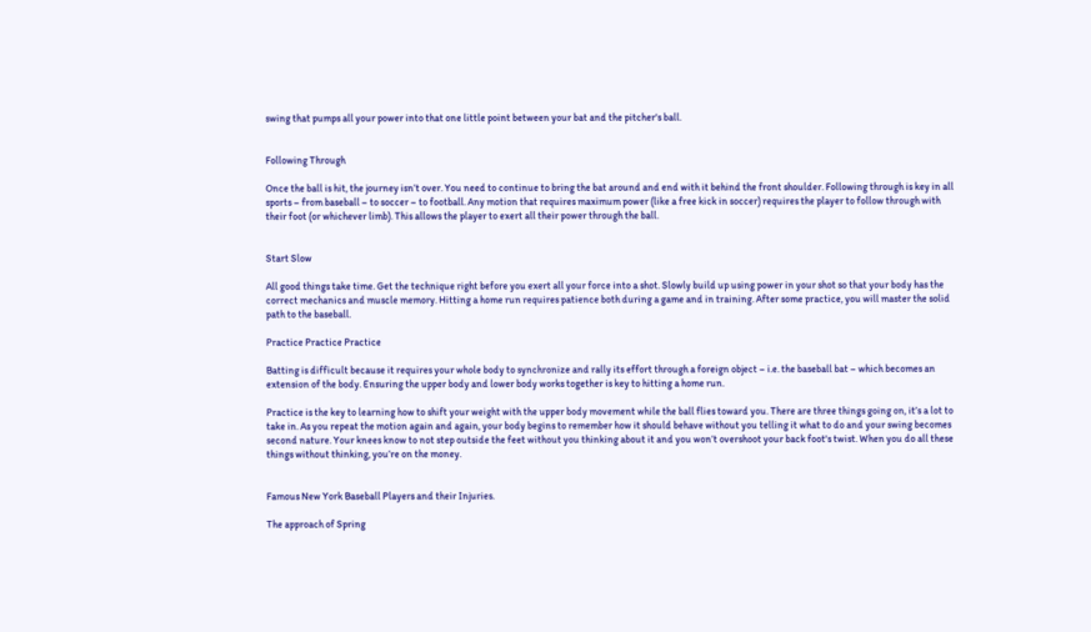swing that pumps all your power into that one little point between your bat and the pitcher's ball.


Following Through

Once the ball is hit, the journey isn’t over. You need to continue to bring the bat around and end with it behind the front shoulder. Following through is key in all sports – from baseball – to soccer – to football. Any motion that requires maximum power (like a free kick in soccer) requires the player to follow through with their foot (or whichever limb). This allows the player to exert all their power through the ball.


Start Slow

All good things take time. Get the technique right before you exert all your force into a shot. Slowly build up using power in your shot so that your body has the correct mechanics and muscle memory. Hitting a home run requires patience both during a game and in training. After some practice, you will master the solid path to the baseball.

Practice Practice Practice

Batting is difficult because it requires your whole body to synchronize and rally its effort through a foreign object – i.e. the baseball bat – which becomes an extension of the body. Ensuring the upper body and lower body works together is key to hitting a home run.

Practice is the key to learning how to shift your weight with the upper body movement while the ball flies toward you. There are three things going on, it’s a lot to take in. As you repeat the motion again and again, your body begins to remember how it should behave without you telling it what to do and your swing becomes second nature. Your knees know to not step outside the feet without you thinking about it and you won’t overshoot your back foot's twist. When you do all these things without thinking, you’re on the money.


Famous New York Baseball Players and their Injuries.

The approach of Spring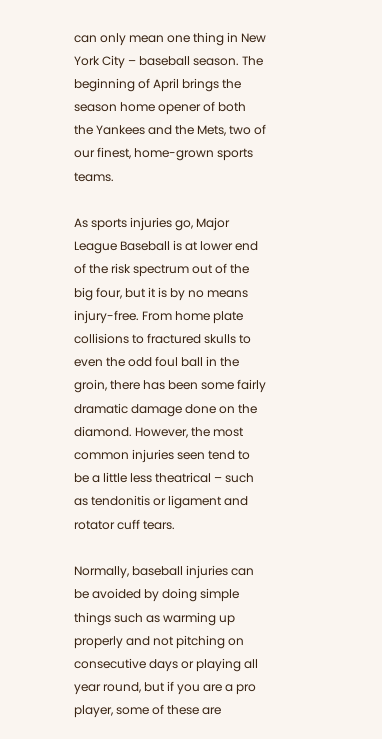can only mean one thing in New York City – baseball season. The beginning of April brings the season home opener of both the Yankees and the Mets, two of our finest, home-grown sports teams.

As sports injuries go, Major League Baseball is at lower end of the risk spectrum out of the big four, but it is by no means injury-free. From home plate collisions to fractured skulls to even the odd foul ball in the groin, there has been some fairly dramatic damage done on the diamond. However, the most common injuries seen tend to be a little less theatrical – such as tendonitis or ligament and rotator cuff tears.

Normally, baseball injuries can be avoided by doing simple things such as warming up properly and not pitching on consecutive days or playing all year round, but if you are a pro player, some of these are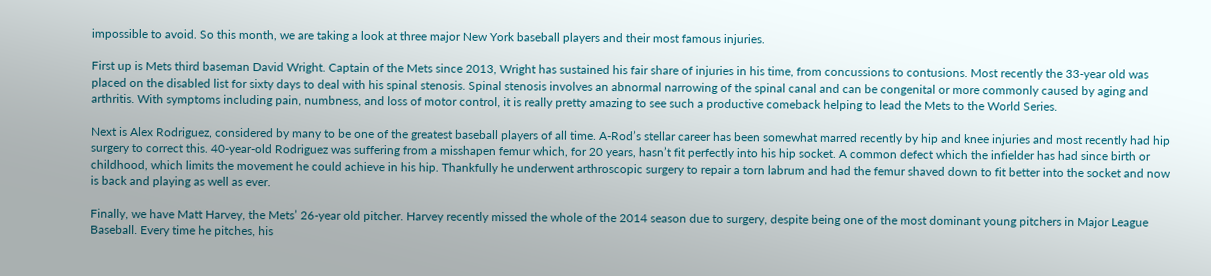impossible to avoid. So this month, we are taking a look at three major New York baseball players and their most famous injuries.

First up is Mets third baseman David Wright. Captain of the Mets since 2013, Wright has sustained his fair share of injuries in his time, from concussions to contusions. Most recently the 33-year old was placed on the disabled list for sixty days to deal with his spinal stenosis. Spinal stenosis involves an abnormal narrowing of the spinal canal and can be congenital or more commonly caused by aging and arthritis. With symptoms including pain, numbness, and loss of motor control, it is really pretty amazing to see such a productive comeback helping to lead the Mets to the World Series.

Next is Alex Rodriguez, considered by many to be one of the greatest baseball players of all time. A-Rod’s stellar career has been somewhat marred recently by hip and knee injuries and most recently had hip surgery to correct this. 40-year-old Rodriguez was suffering from a misshapen femur which, for 20 years, hasn’t fit perfectly into his hip socket. A common defect which the infielder has had since birth or childhood, which limits the movement he could achieve in his hip. Thankfully he underwent arthroscopic surgery to repair a torn labrum and had the femur shaved down to fit better into the socket and now is back and playing as well as ever.

Finally, we have Matt Harvey, the Mets’ 26-year old pitcher. Harvey recently missed the whole of the 2014 season due to surgery, despite being one of the most dominant young pitchers in Major League Baseball. Every time he pitches, his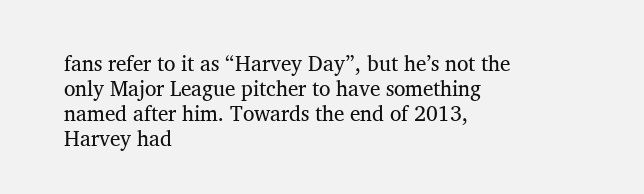fans refer to it as “Harvey Day”, but he’s not the only Major League pitcher to have something named after him. Towards the end of 2013, Harvey had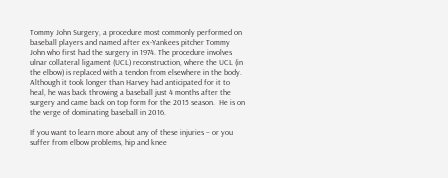Tommy John Surgery, a procedure most commonly performed on baseball players and named after ex-Yankees pitcher Tommy John who first had the surgery in 1974. The procedure involves ulnar collateral ligament (UCL) reconstruction, where the UCL (in the elbow) is replaced with a tendon from elsewhere in the body. Although it took longer than Harvey had anticipated for it to heal, he was back throwing a baseball just 4 months after the surgery and came back on top form for the 2015 season.  He is on the verge of dominating baseball in 2016.

If you want to learn more about any of these injuries – or you suffer from elbow problems, hip and knee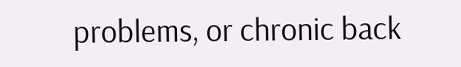problems, or chronic back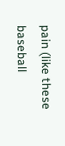pain (like these baseball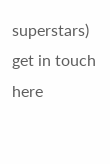superstars) get in touch here